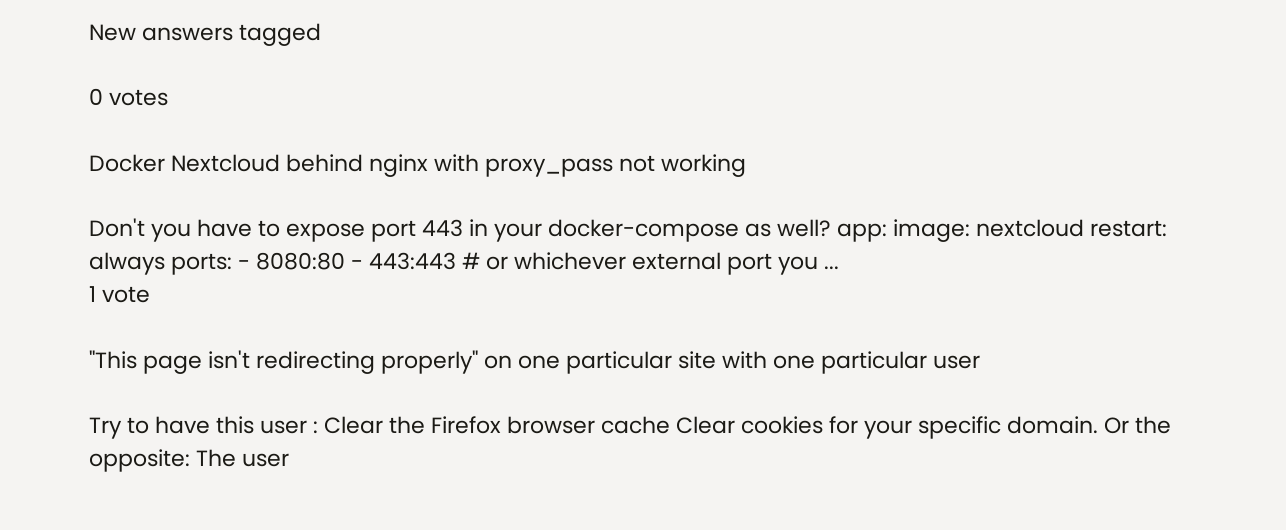New answers tagged

0 votes

Docker Nextcloud behind nginx with proxy_pass not working

Don't you have to expose port 443 in your docker-compose as well? app: image: nextcloud restart: always ports: - 8080:80 - 443:443 # or whichever external port you ...
1 vote

"This page isn't redirecting properly" on one particular site with one particular user

Try to have this user : Clear the Firefox browser cache Clear cookies for your specific domain. Or the opposite: The user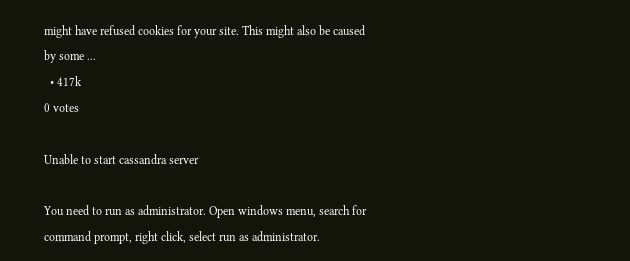might have refused cookies for your site. This might also be caused by some ...
  • 417k
0 votes

Unable to start cassandra server

You need to run as administrator. Open windows menu, search for command prompt, right click, select run as administrator.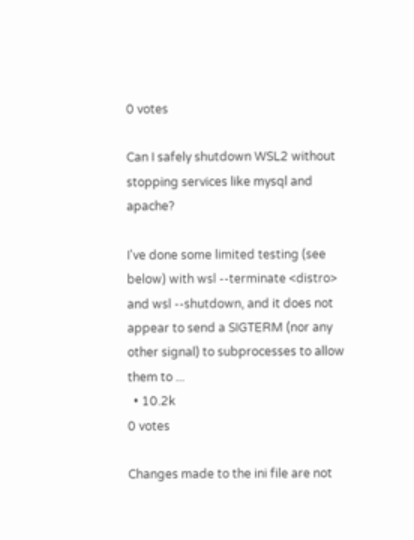0 votes

Can I safely shutdown WSL2 without stopping services like mysql and apache?

I've done some limited testing (see below) with wsl --terminate <distro> and wsl --shutdown, and it does not appear to send a SIGTERM (nor any other signal) to subprocesses to allow them to ...
  • 10.2k
0 votes

Changes made to the ini file are not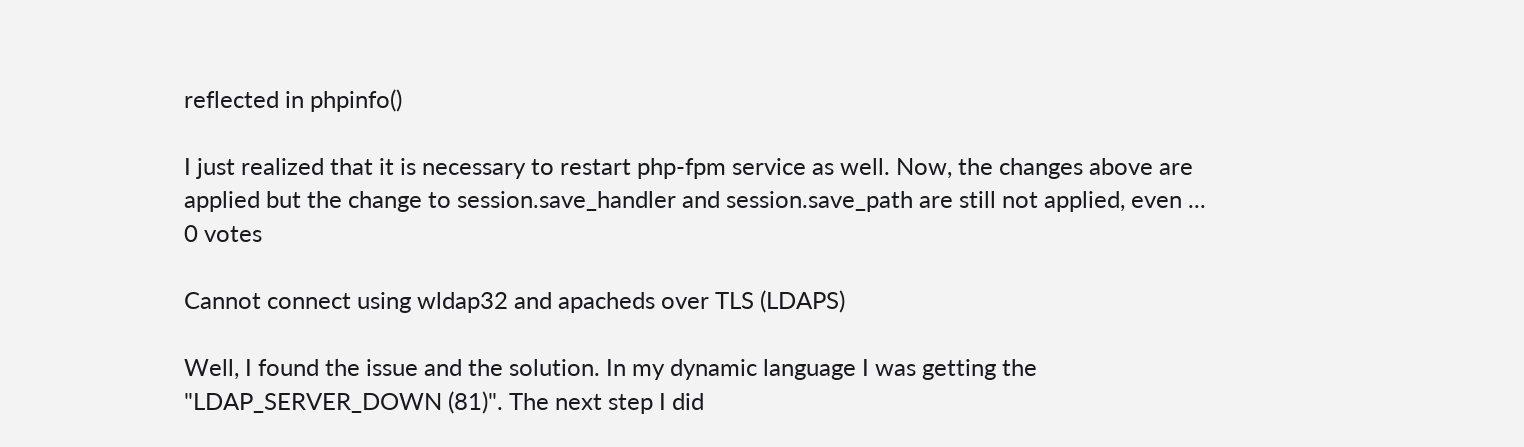reflected in phpinfo()

I just realized that it is necessary to restart php-fpm service as well. Now, the changes above are applied but the change to session.save_handler and session.save_path are still not applied, even ...
0 votes

Cannot connect using wldap32 and apacheds over TLS (LDAPS)

Well, I found the issue and the solution. In my dynamic language I was getting the "LDAP_SERVER_DOWN (81)". The next step I did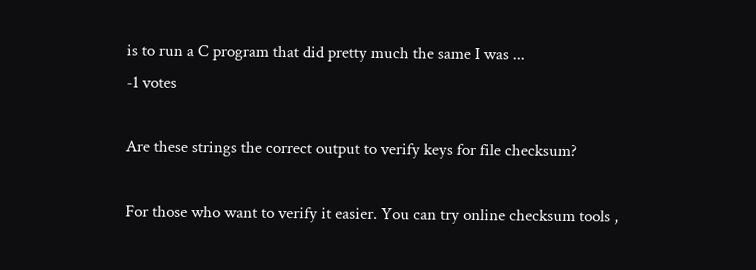is to run a C program that did pretty much the same I was ...
-1 votes

Are these strings the correct output to verify keys for file checksum?

For those who want to verify it easier. You can try online checksum tools ,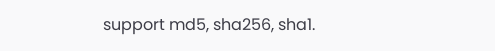support md5, sha256, sha1.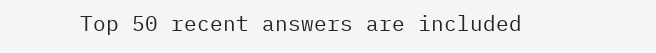Top 50 recent answers are included